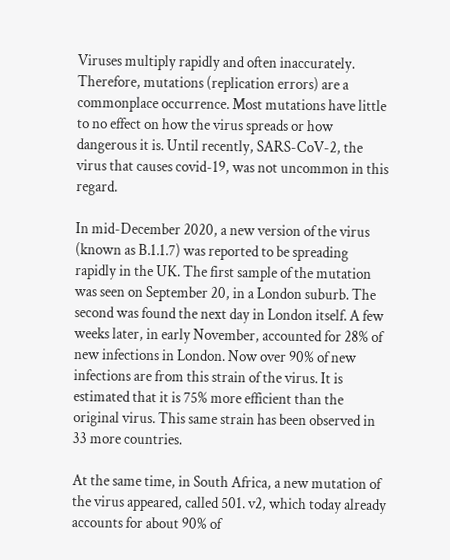Viruses multiply rapidly and often inaccurately. Therefore, mutations (replication errors) are a commonplace occurrence. Most mutations have little to no effect on how the virus spreads or how dangerous it is. Until recently, SARS-CoV-2, the virus that causes covid-19, was not uncommon in this regard.

In mid-December 2020, a new version of the virus (known as B.1.1.7) was reported to be spreading rapidly in the UK. The first sample of the mutation was seen on September 20, in a London suburb. The second was found the next day in London itself. A few weeks later, in early November, accounted for 28% of new infections in London. Now over 90% of new infections are from this strain of the virus. It is estimated that it is 75% more efficient than the original virus. This same strain has been observed in 33 more countries.

At the same time, in South Africa, a new mutation of the virus appeared, called 501. v2, which today already accounts for about 90% of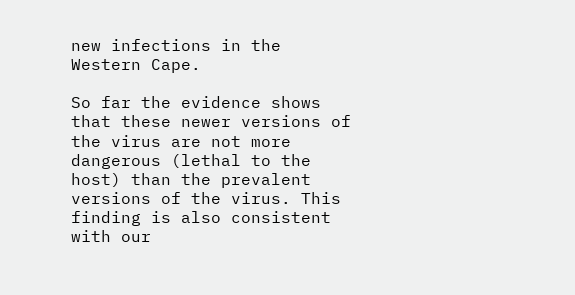new infections in the Western Cape.

So far the evidence shows that these newer versions of the virus are not more dangerous (lethal to the host) than the prevalent versions of the virus. This finding is also consistent with our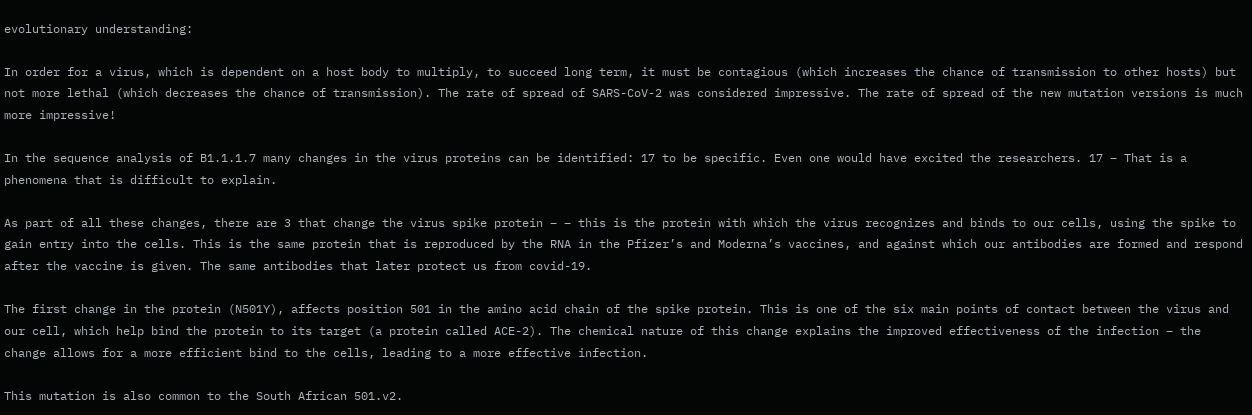evolutionary understanding:

In order for a virus, which is dependent on a host body to multiply, to succeed long term, it must be contagious (which increases the chance of transmission to other hosts) but not more lethal (which decreases the chance of transmission). The rate of spread of SARS-CoV-2 was considered impressive. The rate of spread of the new mutation versions is much more impressive!

In the sequence analysis of B1.1.1.7 many changes in the virus proteins can be identified: 17 to be specific. Even one would have excited the researchers. 17 – That is a phenomena that is difficult to explain.

As part of all these changes, there are 3 that change the virus spike protein – – this is the protein with which the virus recognizes and binds to our cells, using the spike to gain entry into the cells. This is the same protein that is reproduced by the RNA in the Pfizer’s and Moderna’s vaccines, and against which our antibodies are formed and respond after the vaccine is given. The same antibodies that later protect us from covid-19.

The first change in the protein (N501Y), affects position 501 in the amino acid chain of the spike protein. This is one of the six main points of contact between the virus and our cell, which help bind the protein to its target (a protein called ACE-2). The chemical nature of this change explains the improved effectiveness of the infection – the change allows for a more efficient bind to the cells, leading to a more effective infection.

This mutation is also common to the South African 501.v2.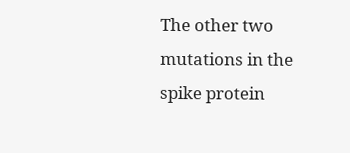The other two mutations in the spike protein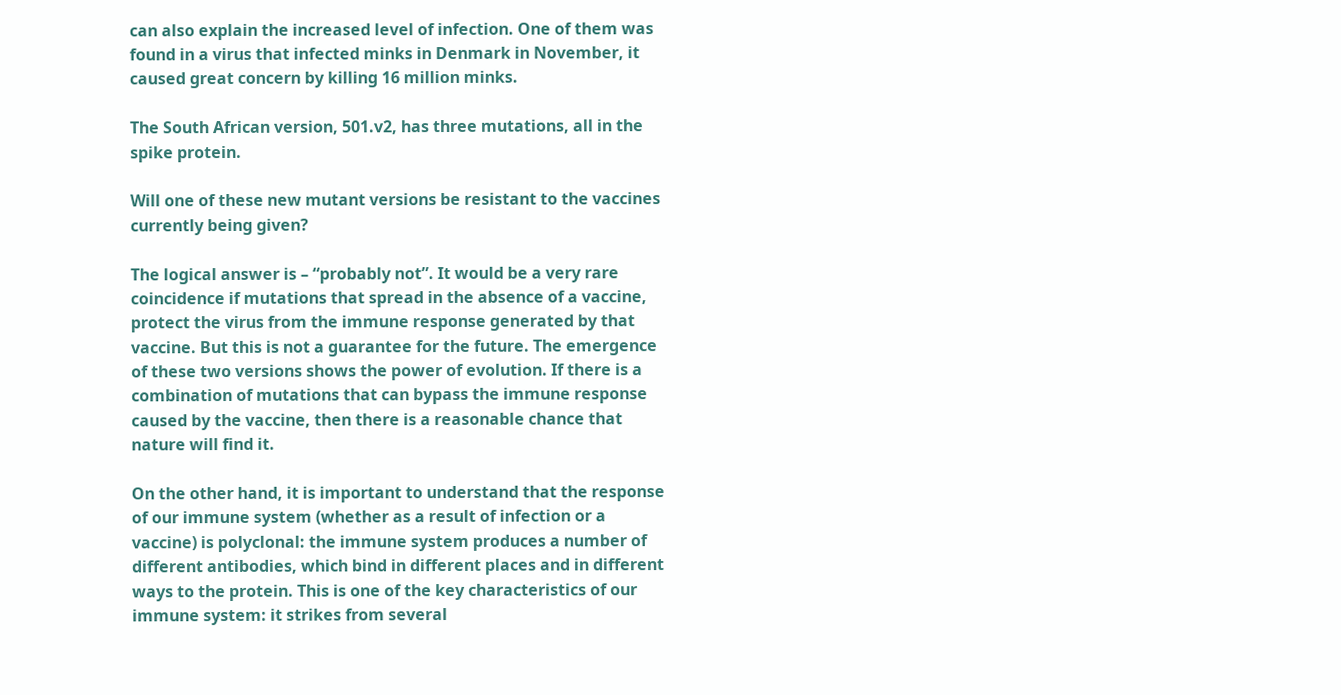can also explain the increased level of infection. One of them was found in a virus that infected minks in Denmark in November, it caused great concern by killing 16 million minks.

The South African version, 501.v2, has three mutations, all in the spike protein.

Will one of these new mutant versions be resistant to the vaccines currently being given?

The logical answer is – “probably not”. It would be a very rare coincidence if mutations that spread in the absence of a vaccine, protect the virus from the immune response generated by that vaccine. But this is not a guarantee for the future. The emergence of these two versions shows the power of evolution. If there is a combination of mutations that can bypass the immune response caused by the vaccine, then there is a reasonable chance that nature will find it.

On the other hand, it is important to understand that the response of our immune system (whether as a result of infection or a vaccine) is polyclonal: the immune system produces a number of different antibodies, which bind in different places and in different ways to the protein. This is one of the key characteristics of our immune system: it strikes from several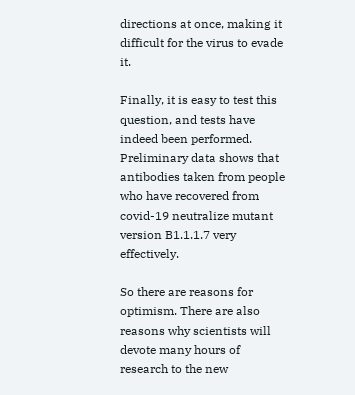directions at once, making it difficult for the virus to evade it.

Finally, it is easy to test this question, and tests have indeed been performed. Preliminary data shows that antibodies taken from people who have recovered from covid-19 neutralize mutant version B1.1.1.7 very effectively.

So there are reasons for optimism. There are also reasons why scientists will devote many hours of research to the new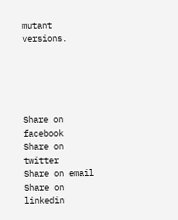mutant versions.





Share on facebook
Share on twitter
Share on email
Share on linkedin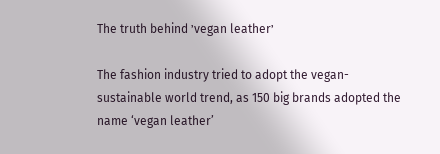The truth behind ׳vegan leather׳

The fashion industry tried to adopt the vegan-sustainable world trend, as 150 big brands adopted the name ‘vegan leather’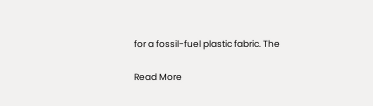for a fossil-fuel plastic fabric. The

Read More